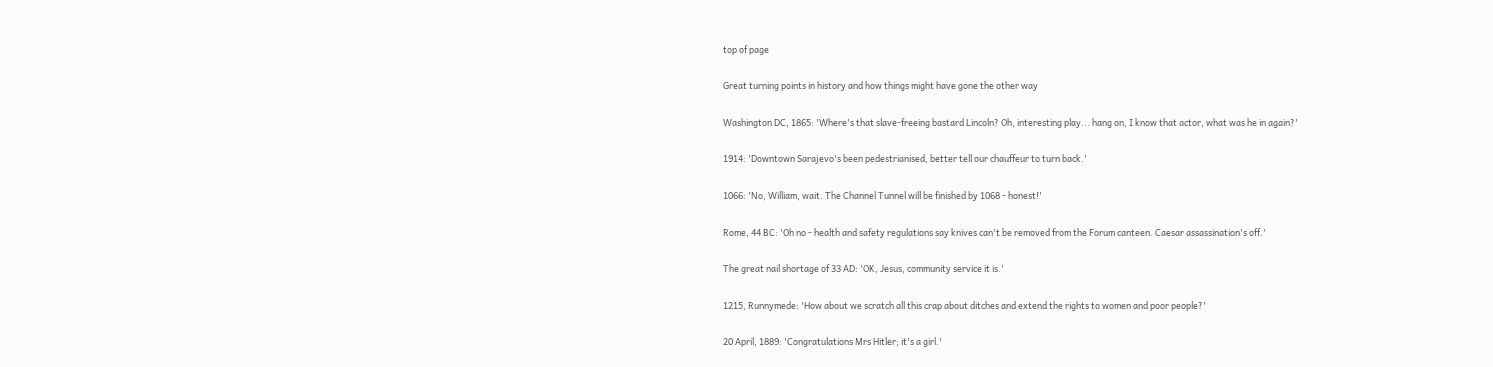top of page

Great turning points in history and how things might have gone the other way

Washington DC, 1865: 'Where's that slave-freeing bastard Lincoln? Oh, interesting play... hang on, I know that actor, what was he in again?'

1914: 'Downtown Sarajevo's been pedestrianised, better tell our chauffeur to turn back.'

1066: 'No, William, wait. The Channel Tunnel will be finished by 1068 - honest!'

Rome, 44 BC: 'Oh no - health and safety regulations say knives can't be removed from the Forum canteen. Caesar assassination's off.'

The great nail shortage of 33 AD: 'OK, Jesus, community service it is.'

1215, Runnymede: 'How about we scratch all this crap about ditches and extend the rights to women and poor people?'

20 April, 1889: 'Congratulations Mrs Hitler; it's a girl.'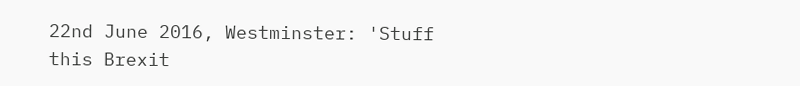22nd June 2016, Westminster: 'Stuff this Brexit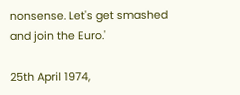nonsense. Let's get smashed and join the Euro.'

25th April 1974,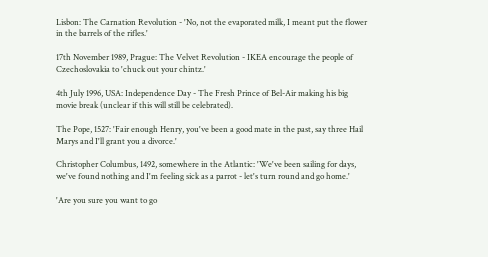Lisbon: The Carnation Revolution - 'No, not the evaporated milk, I meant put the flower in the barrels of the rifles.'

17th November 1989, Prague: The Velvet Revolution - IKEA encourage the people of Czechoslovakia to 'chuck out your chintz.'

4th July 1996, USA: Independence Day - The Fresh Prince of Bel-Air making his big movie break (unclear if this will still be celebrated).

The Pope, 1527: 'Fair enough Henry, you've been a good mate in the past, say three Hail Marys and I'll grant you a divorce.'

Christopher Columbus, 1492, somewhere in the Atlantic: 'We've been sailing for days, we've found nothing and I'm feeling sick as a parrot - let's turn round and go home.'

'Are you sure you want to go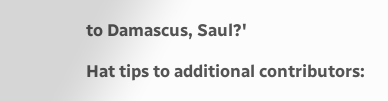to Damascus, Saul?'

Hat tips to additional contributors: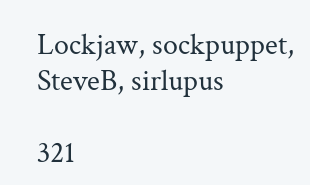Lockjaw, sockpuppet, SteveB, sirlupus

321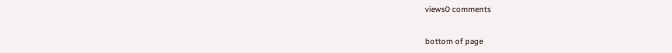views0 comments


bottom of page